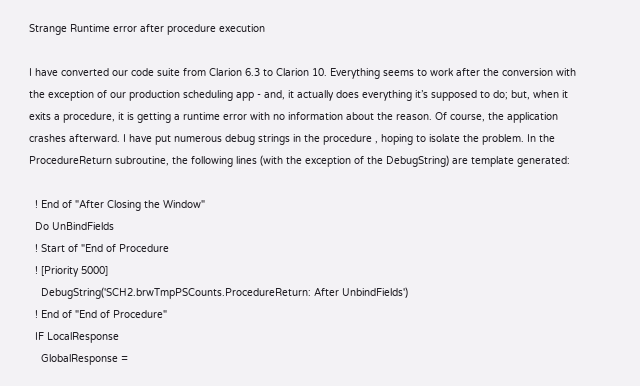Strange Runtime error after procedure execution

I have converted our code suite from Clarion 6.3 to Clarion 10. Everything seems to work after the conversion with the exception of our production scheduling app - and, it actually does everything it’s supposed to do; but, when it exits a procedure, it is getting a runtime error with no information about the reason. Of course, the application crashes afterward. I have put numerous debug strings in the procedure , hoping to isolate the problem. In the ProcedureReturn subroutine, the following lines (with the exception of the DebugString) are template generated:

  ! End of "After Closing the Window"
  Do UnBindFields
  ! Start of "End of Procedure
  ! [Priority 5000]
    DebugString('SCH2.brwTmpPSCounts.ProcedureReturn: After UnbindFields')
  ! End of "End of Procedure"
  IF LocalResponse
    GlobalResponse =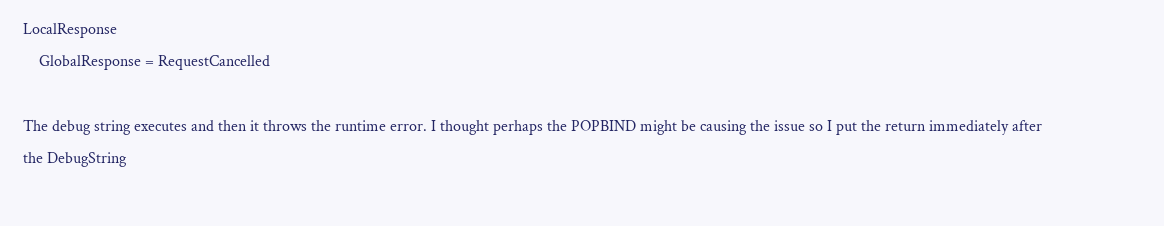LocalResponse
    GlobalResponse = RequestCancelled

The debug string executes and then it throws the runtime error. I thought perhaps the POPBIND might be causing the issue so I put the return immediately after the DebugString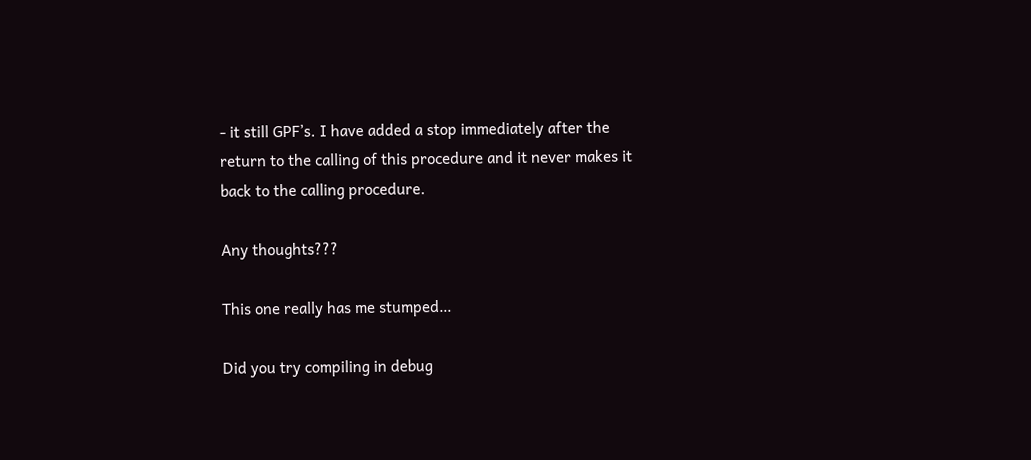- it still GPF’s. I have added a stop immediately after the return to the calling of this procedure and it never makes it back to the calling procedure.

Any thoughts???

This one really has me stumped…

Did you try compiling in debug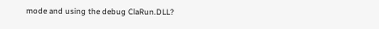mode and using the debug ClaRun.DLL?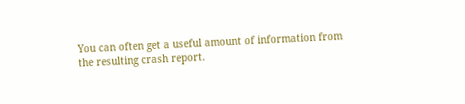You can often get a useful amount of information from the resulting crash report.